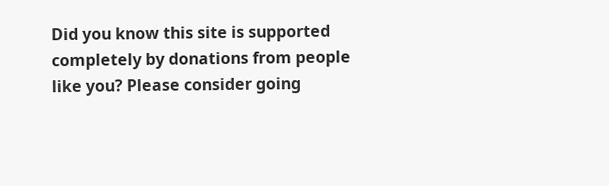Did you know this site is supported completely by donations from people like you? Please consider going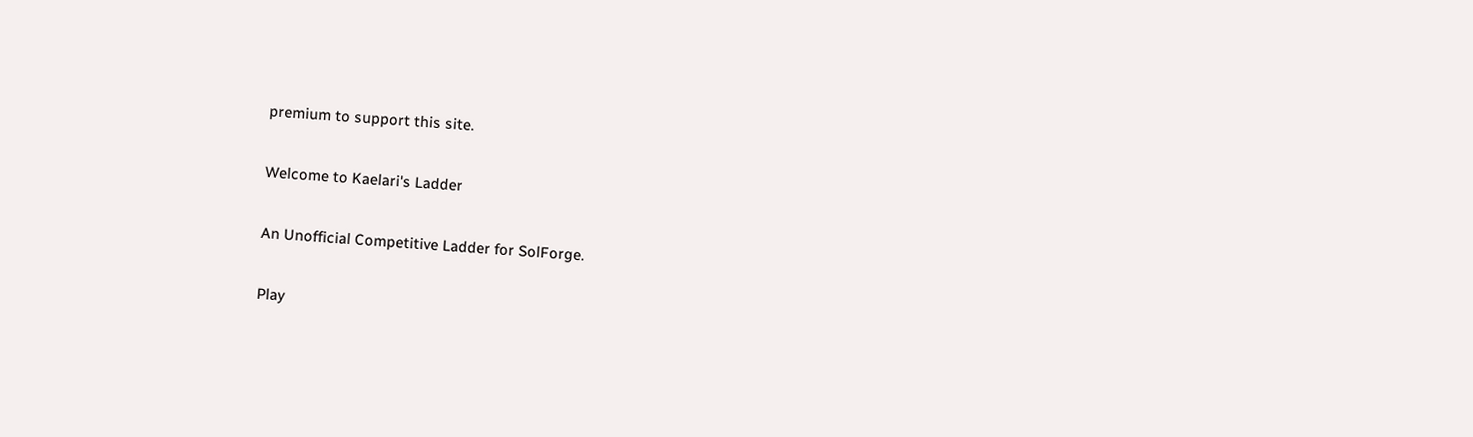premium to support this site.

Welcome to Kaelari's Ladder

An Unofficial Competitive Ladder for SolForge.

Play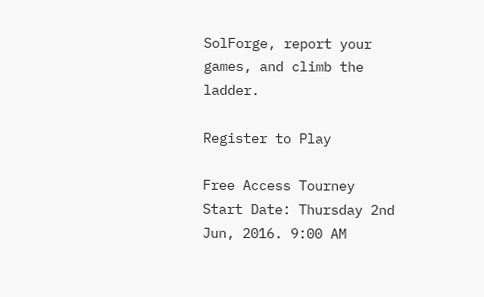SolForge, report your games, and climb the ladder.

Register to Play

Free Access Tourney
Start Date: Thursday 2nd Jun, 2016. 9:00 AM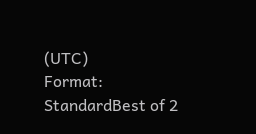(UTC)
Format: StandardBest of 2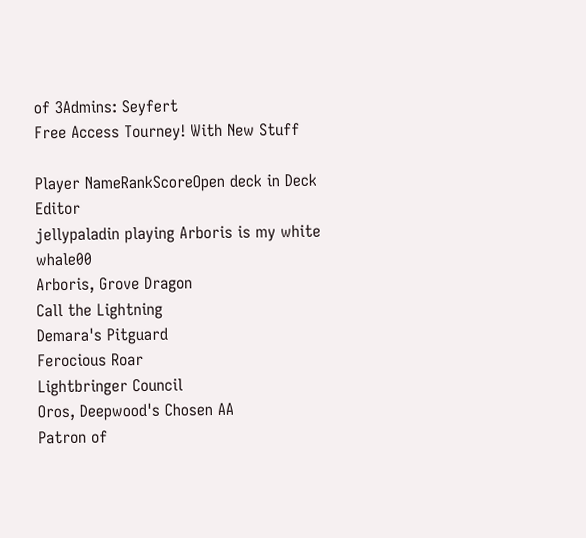of 3Admins: Seyfert
Free Access Tourney! With New Stuff

Player NameRankScoreOpen deck in Deck Editor
jellypaladin playing Arboris is my white whale00
Arboris, Grove Dragon
Call the Lightning
Demara's Pitguard
Ferocious Roar
Lightbringer Council
Oros, Deepwood's Chosen AA
Patron of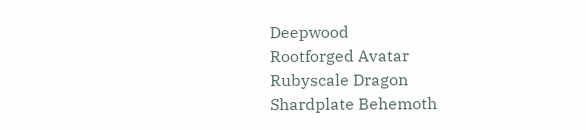Deepwood
Rootforged Avatar
Rubyscale Dragon
Shardplate Behemoth